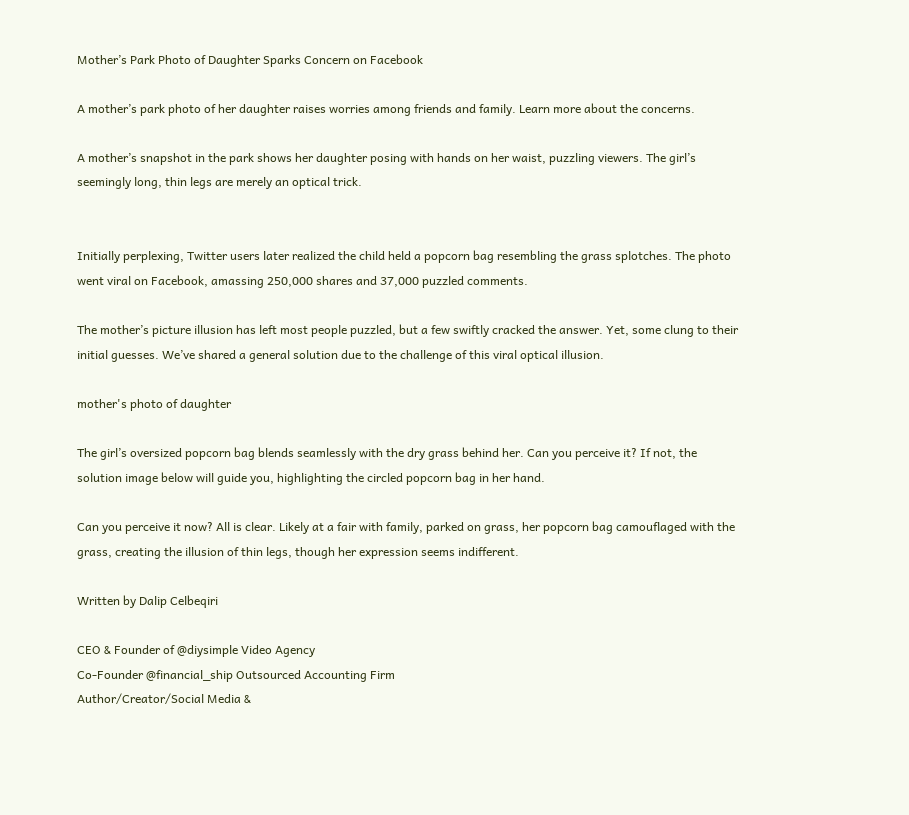Mother’s Park Photo of Daughter Sparks Concern on Facebook

A mother’s park photo of her daughter raises worries among friends and family. Learn more about the concerns.

A mother’s snapshot in the park shows her daughter posing with hands on her waist, puzzling viewers. The girl’s seemingly long, thin legs are merely an optical trick.


Initially perplexing, Twitter users later realized the child held a popcorn bag resembling the grass splotches. The photo went viral on Facebook, amassing 250,000 shares and 37,000 puzzled comments.

The mother’s picture illusion has left most people puzzled, but a few swiftly cracked the answer. Yet, some clung to their initial guesses. We’ve shared a general solution due to the challenge of this viral optical illusion.

mother's photo of daughter

The girl’s oversized popcorn bag blends seamlessly with the dry grass behind her. Can you perceive it? If not, the solution image below will guide you, highlighting the circled popcorn bag in her hand.

Can you perceive it now? All is clear. Likely at a fair with family, parked on grass, her popcorn bag camouflaged with the grass, creating the illusion of thin legs, though her expression seems indifferent.

Written by Dalip Celbeqiri

CEO & Founder of @diysimple Video Agency
Co-Founder @financial_ship Outsourced Accounting Firm
Author/Creator/Social Media &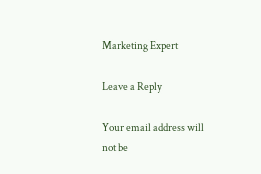Marketing Expert

Leave a Reply

Your email address will not be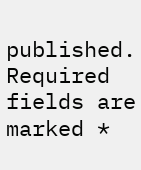published. Required fields are marked *